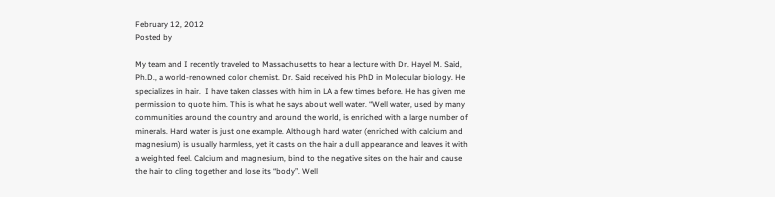February 12, 2012
Posted by

My team and I recently traveled to Massachusetts to hear a lecture with Dr. Hayel M. Said, Ph.D., a world-renowned color chemist. Dr. Said received his PhD in Molecular biology. He specializes in hair.  I have taken classes with him in LA a few times before. He has given me permission to quote him. This is what he says about well water. “Well water, used by many communities around the country and around the world, is enriched with a large number of minerals. Hard water is just one example. Although hard water (enriched with calcium and magnesium) is usually harmless, yet it casts on the hair a dull appearance and leaves it with a weighted feel. Calcium and magnesium, bind to the negative sites on the hair and cause the hair to cling together and lose its “body”. Well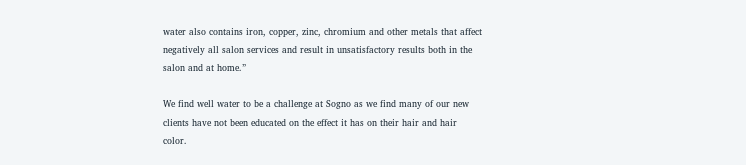water also contains iron, copper, zinc, chromium and other metals that affect negatively all salon services and result in unsatisfactory results both in the salon and at home.”

We find well water to be a challenge at Sogno as we find many of our new clients have not been educated on the effect it has on their hair and hair color.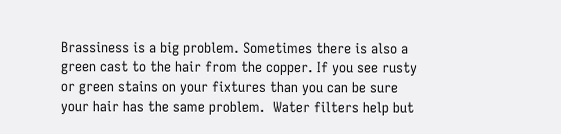Brassiness is a big problem. Sometimes there is also a green cast to the hair from the copper. If you see rusty  or green stains on your fixtures than you can be sure your hair has the same problem.  Water filters help but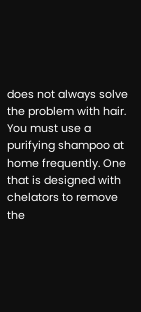does not always solve the problem with hair. You must use a purifying shampoo at home frequently. One that is designed with chelators to remove the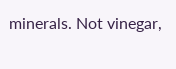minerals. Not vinegar,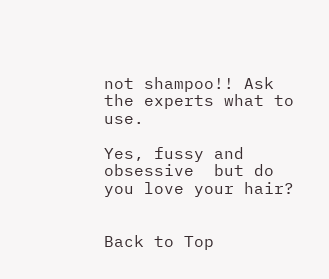not shampoo!! Ask the experts what to use.

Yes, fussy and obsessive  but do you love your hair?


Back to Top